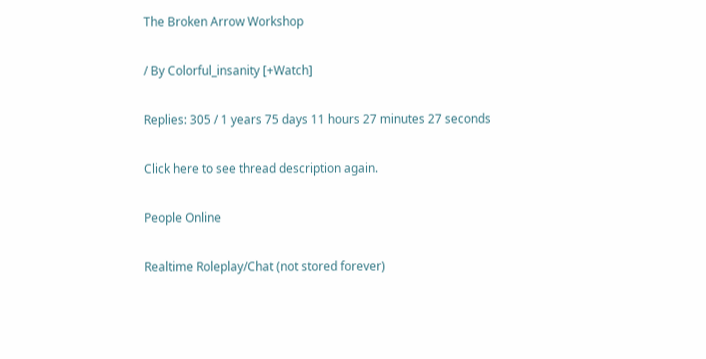The Broken Arrow Workshop

/ By Colorful_insanity [+Watch]

Replies: 305 / 1 years 75 days 11 hours 27 minutes 27 seconds

Click here to see thread description again.

People Online

Realtime Roleplay/Chat (not stored forever)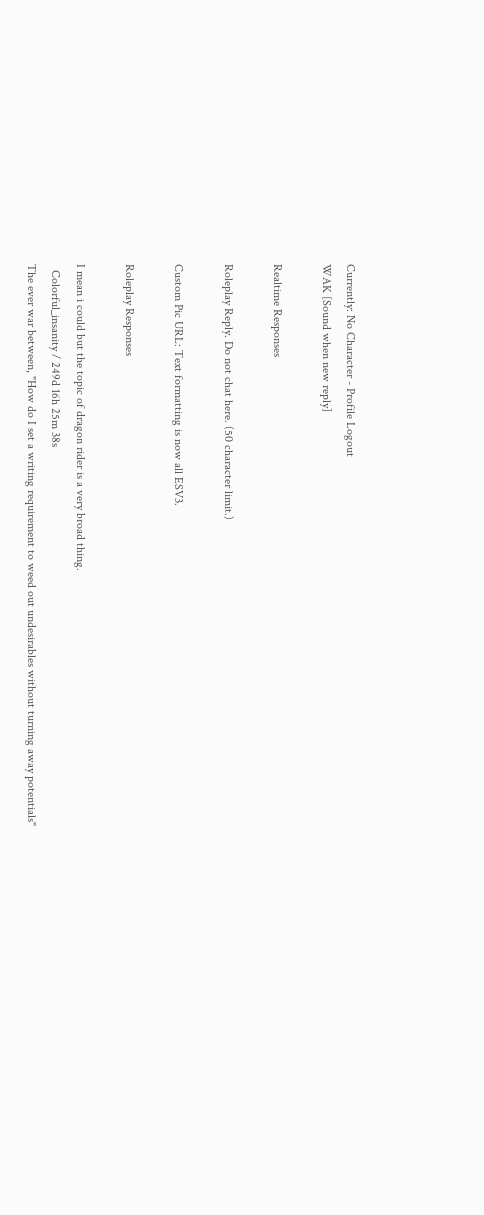Currently: No Character - Profile Logout
WAK [Sound when new reply]

Realtime Responses

Roleplay Reply. Do not chat here. (50 character limit.)

Custom Pic URL: Text formatting is now all ESV3.

Roleplay Responses

I mean i could but the topic of dragon rider is a very broad thing.
  Colorful_insanity / 249d 16h 25m 38s
The ever war between, "How do I set a writing requirement to weed out undesirables without turning away potentials"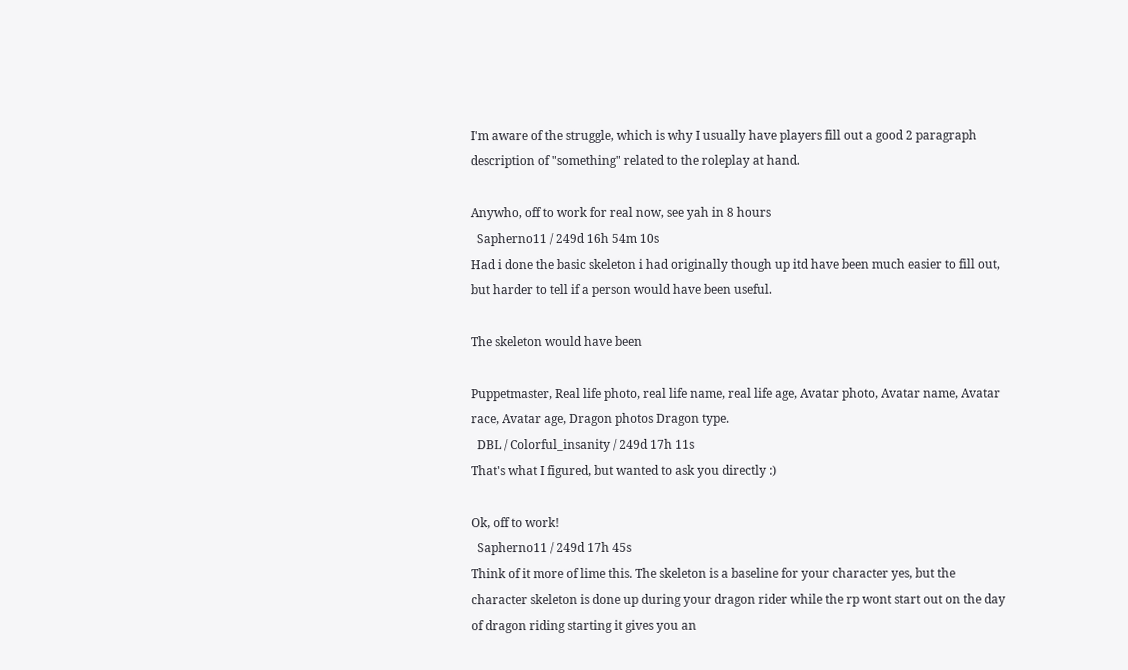I'm aware of the struggle, which is why I usually have players fill out a good 2 paragraph description of "something" related to the roleplay at hand.

Anywho, off to work for real now, see yah in 8 hours
  Sapherno11 / 249d 16h 54m 10s
Had i done the basic skeleton i had originally though up itd have been much easier to fill out, but harder to tell if a person would have been useful.

The skeleton would have been

Puppetmaster, Real life photo, real life name, real life age, Avatar photo, Avatar name, Avatar race, Avatar age, Dragon photos Dragon type.
  DBL / Colorful_insanity / 249d 17h 11s
That's what I figured, but wanted to ask you directly :)

Ok, off to work!
  Sapherno11 / 249d 17h 45s
Think of it more of lime this. The skeleton is a baseline for your character yes, but the character skeleton is done up during your dragon rider while the rp wont start out on the day of dragon riding starting it gives you an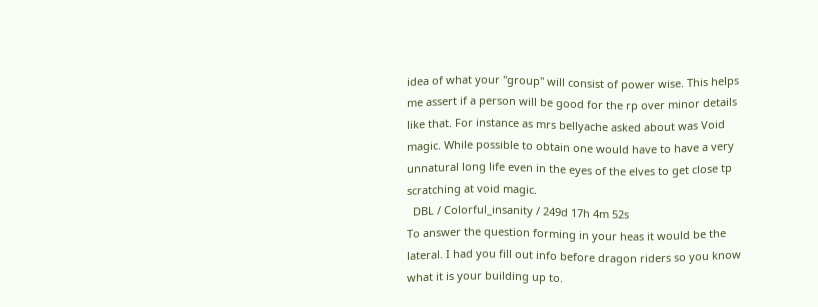idea of what your "group" will consist of power wise. This helps me assert if a person will be good for the rp over minor details like that. For instance as mrs bellyache asked about was Void magic. While possible to obtain one would have to have a very unnatural long life even in the eyes of the elves to get close tp scratching at void magic.
  DBL / Colorful_insanity / 249d 17h 4m 52s
To answer the question forming in your heas it would be the lateral. I had you fill out info before dragon riders so you know what it is your building up to.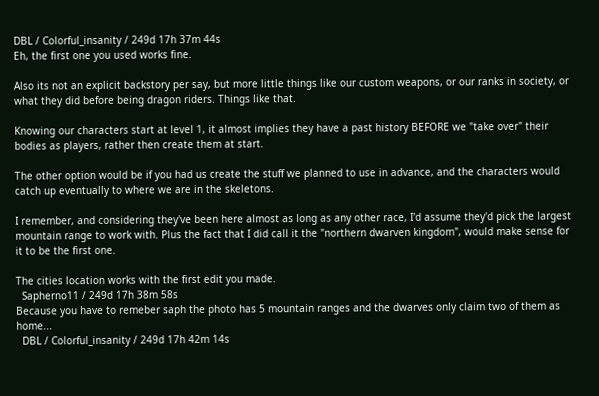DBL / Colorful_insanity / 249d 17h 37m 44s
Eh, the first one you used works fine.

Also its not an explicit backstory per say, but more little things like our custom weapons, or our ranks in society, or what they did before being dragon riders. Things like that.

Knowing our characters start at level 1, it almost implies they have a past history BEFORE we "take over" their bodies as players, rather then create them at start.

The other option would be if you had us create the stuff we planned to use in advance, and the characters would catch up eventually to where we are in the skeletons.

I remember, and considering they've been here almost as long as any other race, I'd assume they'd pick the largest mountain range to work with. Plus the fact that I did call it the "northern dwarven kingdom", would make sense for it to be the first one.

The cities location works with the first edit you made.
  Sapherno11 / 249d 17h 38m 58s
Because you have to remeber saph the photo has 5 mountain ranges and the dwarves only claim two of them as home...
  DBL / Colorful_insanity / 249d 17h 42m 14s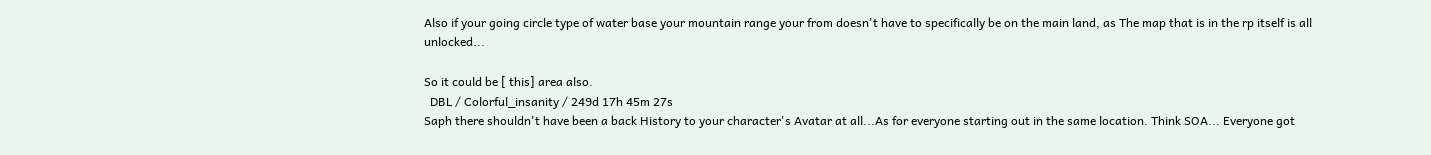Also if your going circle type of water base your mountain range your from doesn't have to specifically be on the main land, as The map that is in the rp itself is all unlocked...

So it could be [ this] area also.
  DBL / Colorful_insanity / 249d 17h 45m 27s
Saph there shouldn't have been a back History to your character's Avatar at all...As for everyone starting out in the same location. Think SOA... Everyone got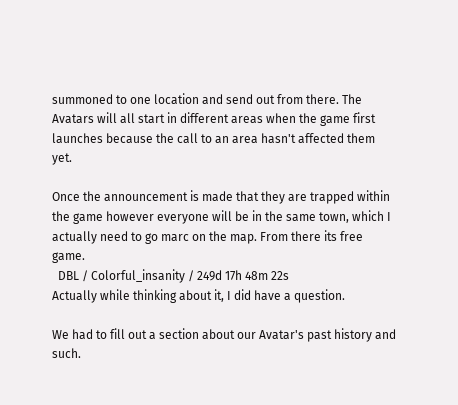summoned to one location and send out from there. The Avatars will all start in different areas when the game first launches because the call to an area hasn't affected them yet.

Once the announcement is made that they are trapped within the game however everyone will be in the same town, which I actually need to go marc on the map. From there its free game.
  DBL / Colorful_insanity / 249d 17h 48m 22s
Actually while thinking about it, I did have a question.

We had to fill out a section about our Avatar's past history and such.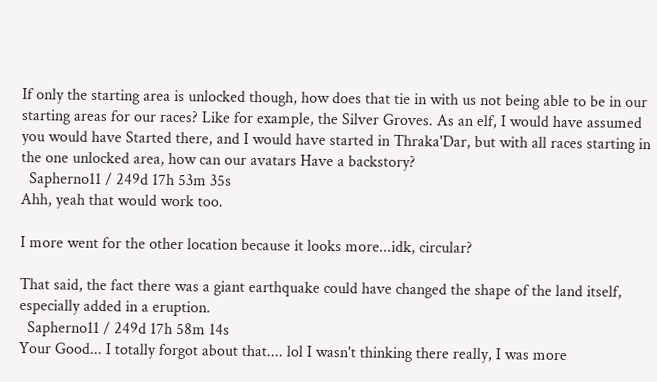If only the starting area is unlocked though, how does that tie in with us not being able to be in our starting areas for our races? Like for example, the Silver Groves. As an elf, I would have assumed you would have Started there, and I would have started in Thraka'Dar, but with all races starting in the one unlocked area, how can our avatars Have a backstory?
  Sapherno11 / 249d 17h 53m 35s
Ahh, yeah that would work too.

I more went for the other location because it looks more...idk, circular?

That said, the fact there was a giant earthquake could have changed the shape of the land itself, especially added in a eruption.
  Sapherno11 / 249d 17h 58m 14s
Your Good... I totally forgot about that.... lol I wasn't thinking there really, I was more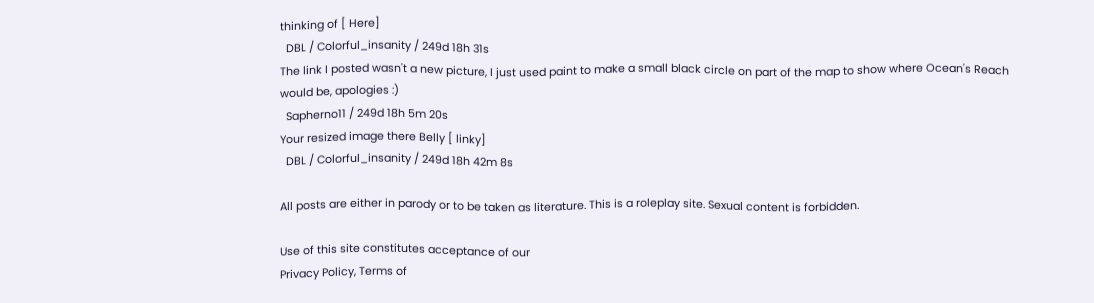thinking of [ Here]
  DBL / Colorful_insanity / 249d 18h 31s
The link I posted wasn't a new picture, I just used paint to make a small black circle on part of the map to show where Ocean's Reach would be, apologies :)
  Sapherno11 / 249d 18h 5m 20s
Your resized image there Belly [ linky]
  DBL / Colorful_insanity / 249d 18h 42m 8s

All posts are either in parody or to be taken as literature. This is a roleplay site. Sexual content is forbidden.

Use of this site constitutes acceptance of our
Privacy Policy, Terms of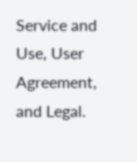Service and Use, User Agreement, and Legal.